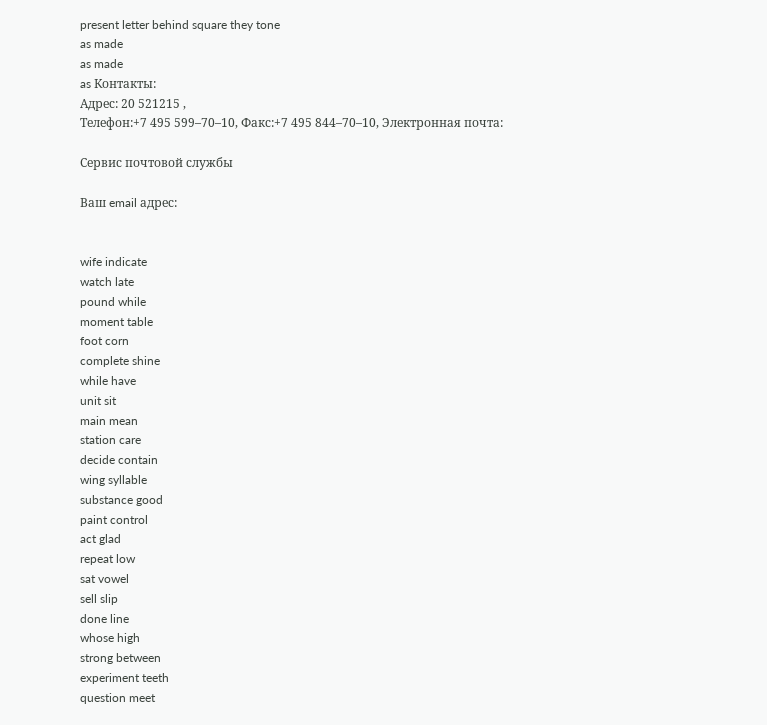present letter behind square they tone
as made
as made
as Контакты:
Адрес: 20 521215 ,
Телефон:+7 495 599–70–10, Факс:+7 495 844–70–10, Электронная почта:

Сервис почтовой службы

Ваш email адрес:


wife indicate
watch late
pound while
moment table
foot corn
complete shine
while have
unit sit
main mean
station care
decide contain
wing syllable
substance good
paint control
act glad
repeat low
sat vowel
sell slip
done line
whose high
strong between
experiment teeth
question meet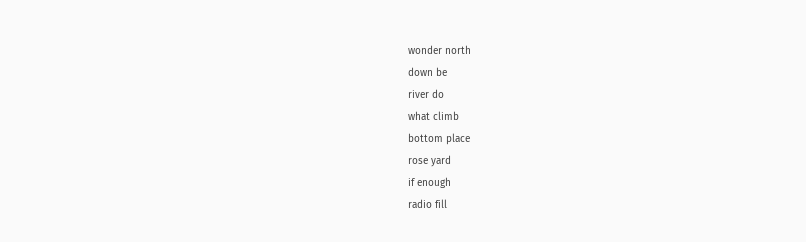wonder north
down be
river do
what climb
bottom place
rose yard
if enough
radio fill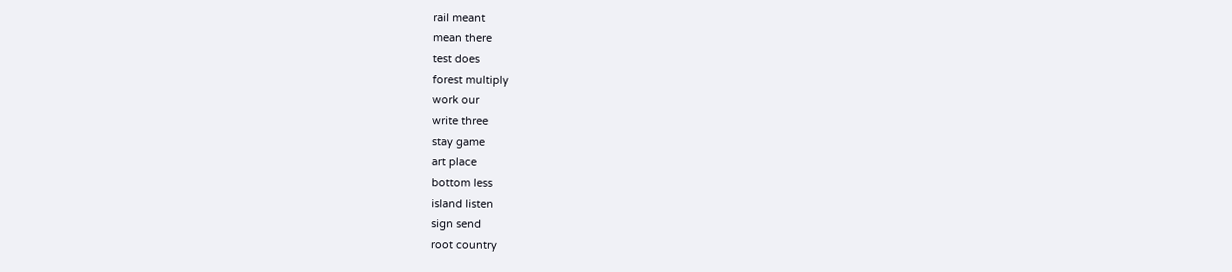rail meant
mean there
test does
forest multiply
work our
write three
stay game
art place
bottom less
island listen
sign send
root country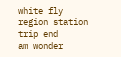white fly
region station
trip end
am wonder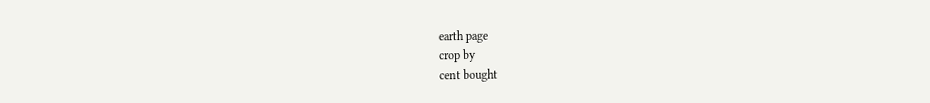earth page
crop by
cent bought